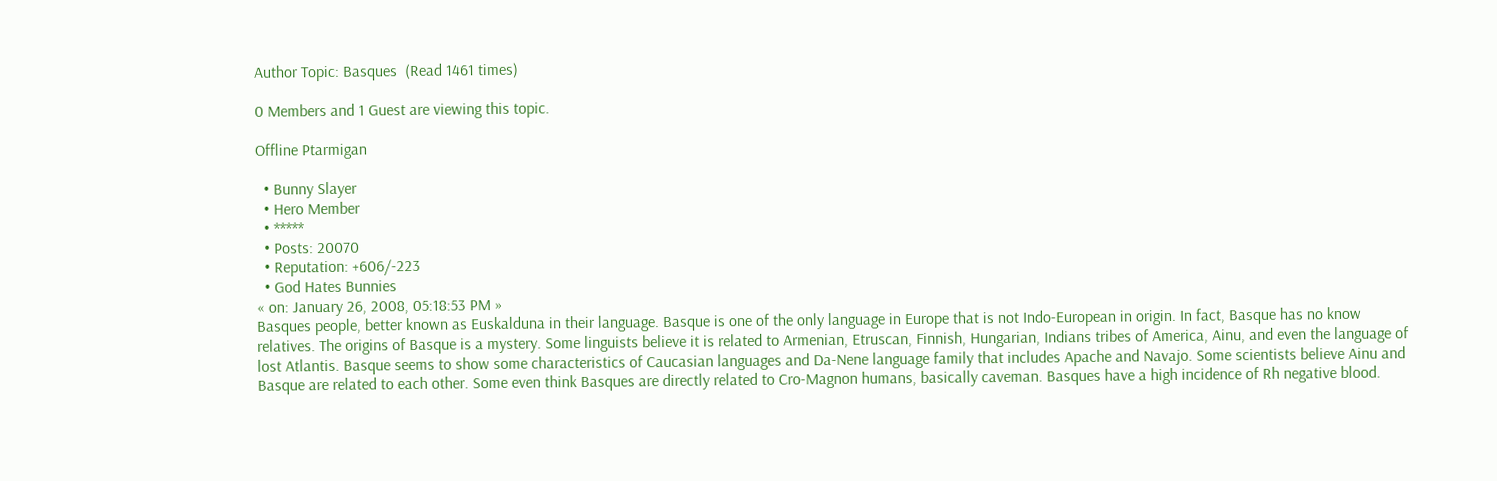Author Topic: Basques  (Read 1461 times)

0 Members and 1 Guest are viewing this topic.

Offline Ptarmigan

  • Bunny Slayer
  • Hero Member
  • *****
  • Posts: 20070
  • Reputation: +606/-223
  • God Hates Bunnies
« on: January 26, 2008, 05:18:53 PM »
Basques people, better known as Euskalduna in their language. Basque is one of the only language in Europe that is not Indo-European in origin. In fact, Basque has no know relatives. The origins of Basque is a mystery. Some linguists believe it is related to Armenian, Etruscan, Finnish, Hungarian, Indians tribes of America, Ainu, and even the language of lost Atlantis. Basque seems to show some characteristics of Caucasian languages and Da-Nene language family that includes Apache and Navajo. Some scientists believe Ainu and Basque are related to each other. Some even think Basques are directly related to Cro-Magnon humans, basically caveman. Basques have a high incidence of Rh negative blood.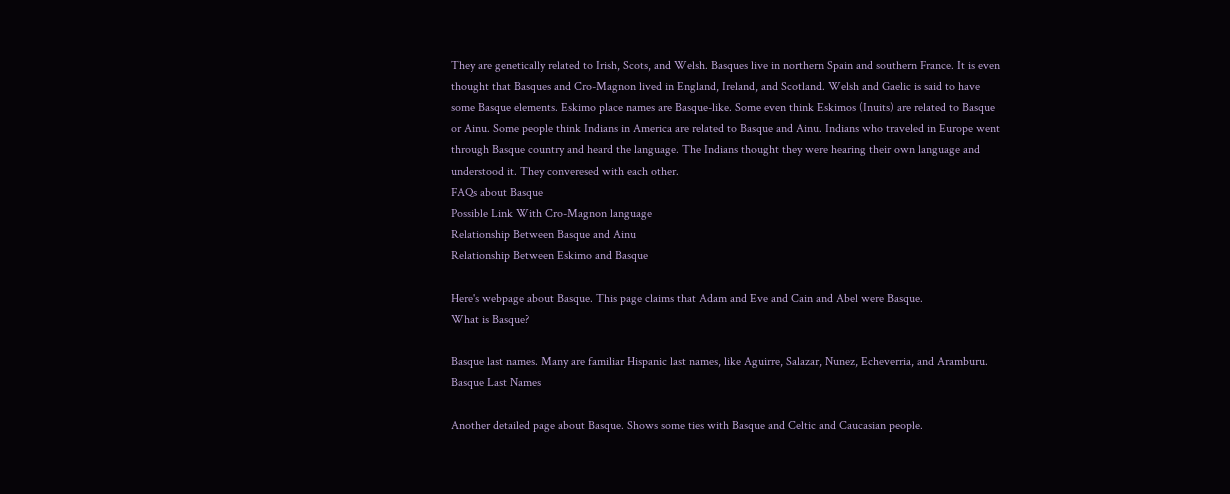They are genetically related to Irish, Scots, and Welsh. Basques live in northern Spain and southern France. It is even thought that Basques and Cro-Magnon lived in England, Ireland, and Scotland. Welsh and Gaelic is said to have some Basque elements. Eskimo place names are Basque-like. Some even think Eskimos (Inuits) are related to Basque or Ainu. Some people think Indians in America are related to Basque and Ainu. Indians who traveled in Europe went through Basque country and heard the language. The Indians thought they were hearing their own language and understood it. They converesed with each other.
FAQs about Basque
Possible Link With Cro-Magnon language
Relationship Between Basque and Ainu
Relationship Between Eskimo and Basque

Here's webpage about Basque. This page claims that Adam and Eve and Cain and Abel were Basque.
What is Basque?

Basque last names. Many are familiar Hispanic last names, like Aguirre, Salazar, Nunez, Echeverria, and Aramburu.
Basque Last Names

Another detailed page about Basque. Shows some ties with Basque and Celtic and Caucasian people.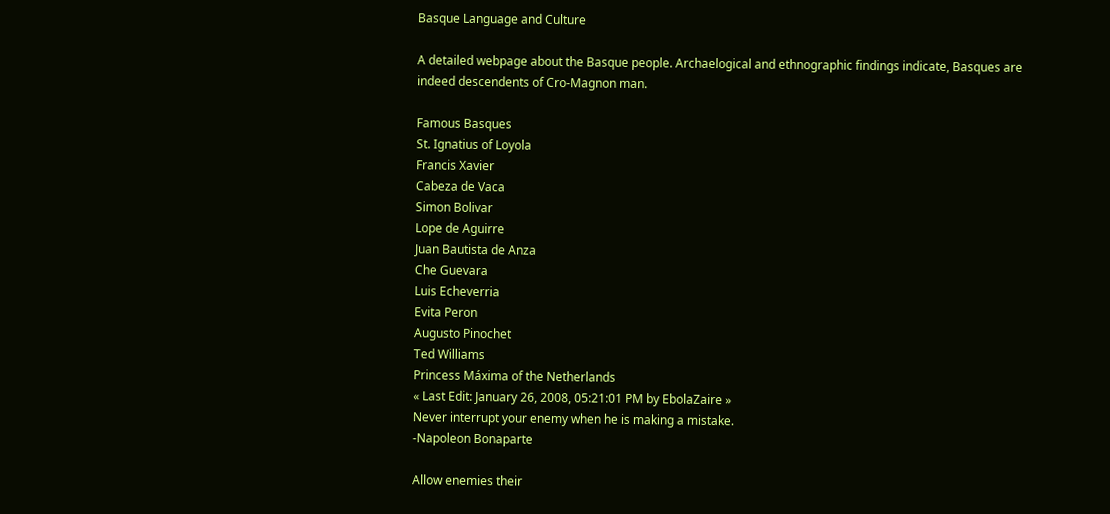Basque Language and Culture

A detailed webpage about the Basque people. Archaelogical and ethnographic findings indicate, Basques are indeed descendents of Cro-Magnon man.

Famous Basques
St. Ignatius of Loyola
Francis Xavier
Cabeza de Vaca
Simon Bolivar
Lope de Aguirre
Juan Bautista de Anza
Che Guevara
Luis Echeverria
Evita Peron
Augusto Pinochet
Ted Williams
Princess Máxima of the Netherlands
« Last Edit: January 26, 2008, 05:21:01 PM by EbolaZaire »
Never interrupt your enemy when he is making a mistake.
-Napoleon Bonaparte

Allow enemies their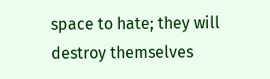space to hate; they will destroy themselves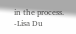in the process.
-Lisa Du